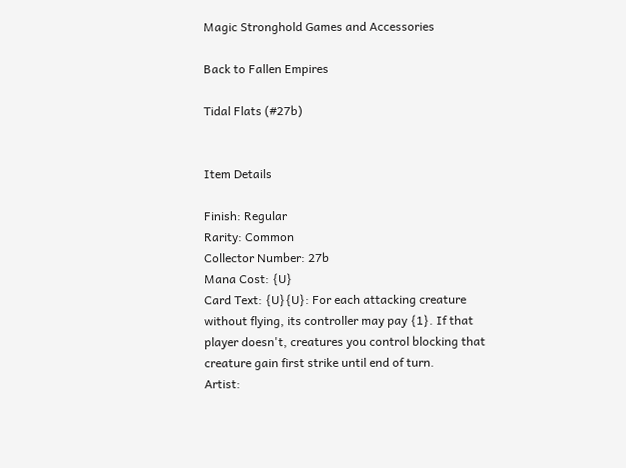Magic Stronghold Games and Accessories

Back to Fallen Empires

Tidal Flats (#27b)


Item Details

Finish: Regular
Rarity: Common
Collector Number: 27b
Mana Cost: {U}
Card Text: {U}{U}: For each attacking creature without flying, its controller may pay {1}. If that player doesn't, creatures you control blocking that creature gain first strike until end of turn.
Artist: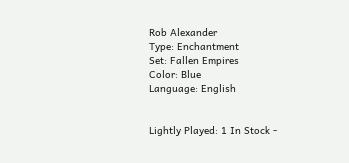Rob Alexander
Type: Enchantment
Set: Fallen Empires
Color: Blue
Language: English


Lightly Played: 1 In Stock -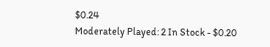$0.24
Moderately Played: 2 In Stock - $0.20